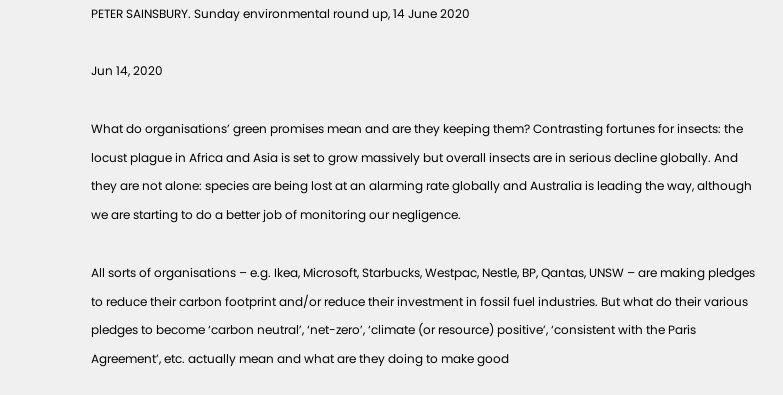PETER SAINSBURY. Sunday environmental round up, 14 June 2020

Jun 14, 2020

What do organisations’ green promises mean and are they keeping them? Contrasting fortunes for insects: the locust plague in Africa and Asia is set to grow massively but overall insects are in serious decline globally. And they are not alone: species are being lost at an alarming rate globally and Australia is leading the way, although we are starting to do a better job of monitoring our negligence.

All sorts of organisations – e.g. Ikea, Microsoft, Starbucks, Westpac, Nestle, BP, Qantas, UNSW – are making pledges to reduce their carbon footprint and/or reduce their investment in fossil fuel industries. But what do their various pledges to become ‘carbon neutral’, ‘net-zero’, ‘climate (or resource) positive’, ‘consistent with the Paris Agreement’, etc. actually mean and what are they doing to make good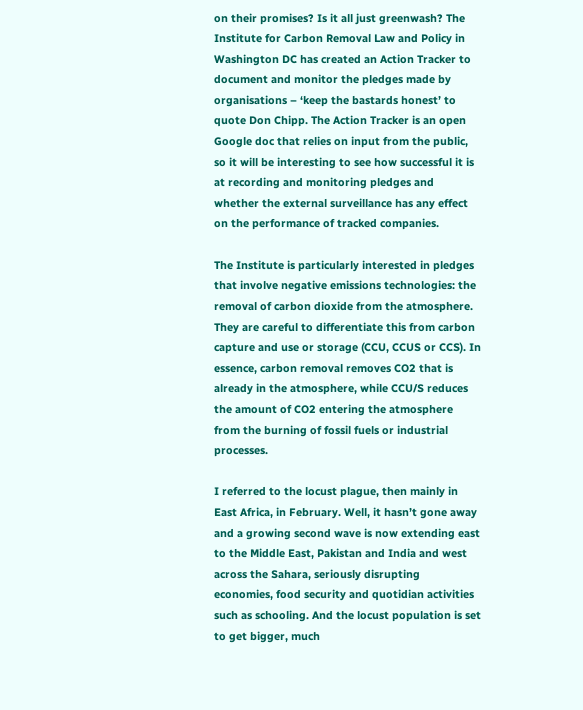on their promises? Is it all just greenwash? The Institute for Carbon Removal Law and Policy in Washington DC has created an Action Tracker to document and monitor the pledges made by organisations – ‘keep the bastards honest’ to quote Don Chipp. The Action Tracker is an open Google doc that relies on input from the public, so it will be interesting to see how successful it is at recording and monitoring pledges and whether the external surveillance has any effect on the performance of tracked companies.

The Institute is particularly interested in pledges that involve negative emissions technologies: the removal of carbon dioxide from the atmosphere. They are careful to differentiate this from carbon capture and use or storage (CCU, CCUS or CCS). In essence, carbon removal removes CO2 that is already in the atmosphere, while CCU/S reduces the amount of CO2 entering the atmosphere from the burning of fossil fuels or industrial processes.

I referred to the locust plague, then mainly in East Africa, in February. Well, it hasn’t gone away and a growing second wave is now extending east to the Middle East, Pakistan and India and west across the Sahara, seriously disrupting economies, food security and quotidian activities such as schooling. And the locust population is set to get bigger, much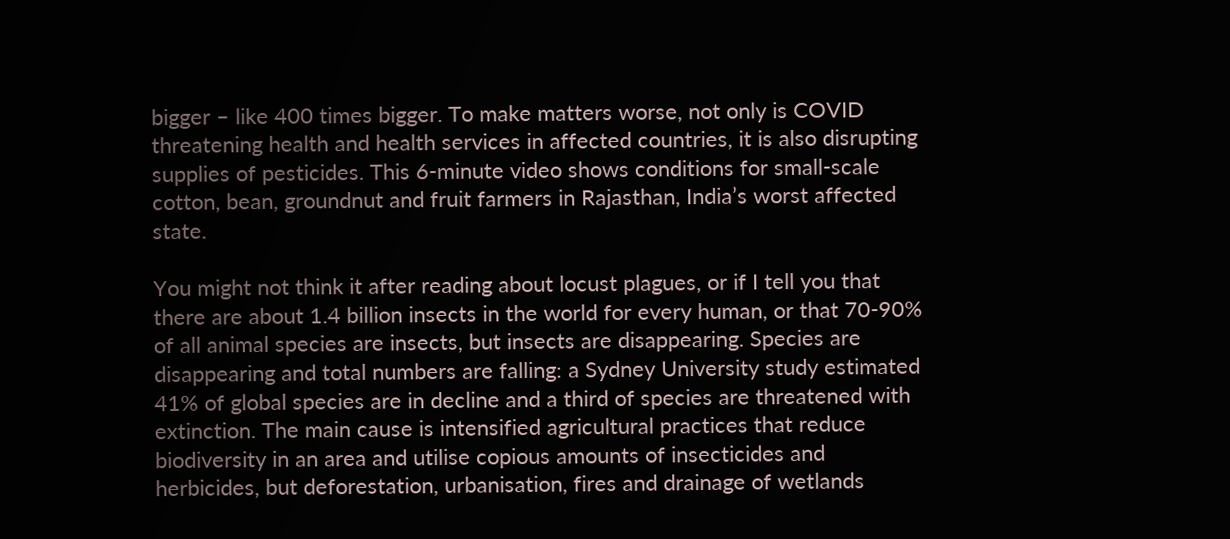bigger – like 400 times bigger. To make matters worse, not only is COVID threatening health and health services in affected countries, it is also disrupting supplies of pesticides. This 6-minute video shows conditions for small-scale cotton, bean, groundnut and fruit farmers in Rajasthan, India’s worst affected state.

You might not think it after reading about locust plagues, or if I tell you that there are about 1.4 billion insects in the world for every human, or that 70-90% of all animal species are insects, but insects are disappearing. Species are disappearing and total numbers are falling: a Sydney University study estimated 41% of global species are in decline and a third of species are threatened with extinction. The main cause is intensified agricultural practices that reduce biodiversity in an area and utilise copious amounts of insecticides and herbicides, but deforestation, urbanisation, fires and drainage of wetlands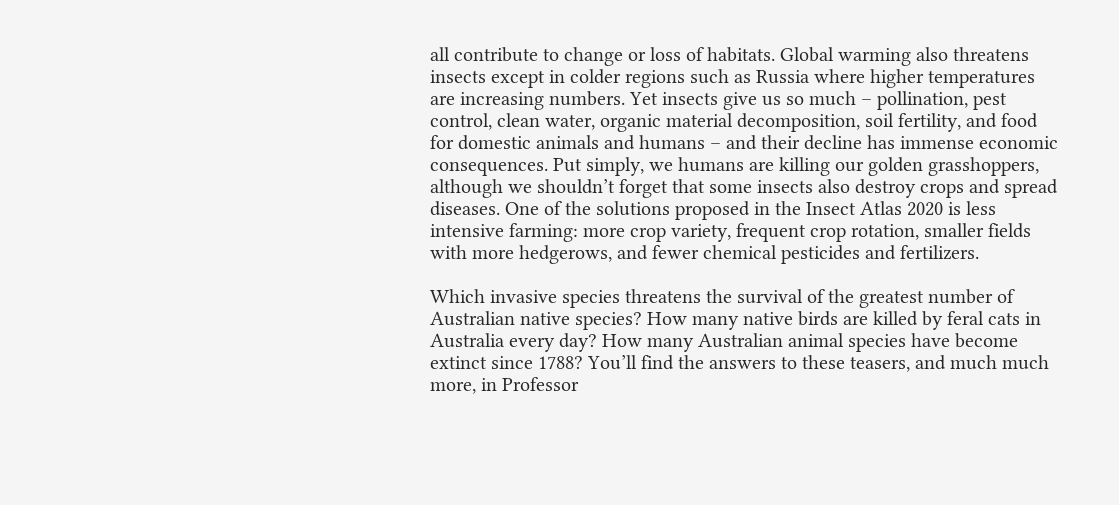all contribute to change or loss of habitats. Global warming also threatens insects except in colder regions such as Russia where higher temperatures are increasing numbers. Yet insects give us so much – pollination, pest control, clean water, organic material decomposition, soil fertility, and food for domestic animals and humans – and their decline has immense economic consequences. Put simply, we humans are killing our golden grasshoppers, although we shouldn’t forget that some insects also destroy crops and spread diseases. One of the solutions proposed in the Insect Atlas 2020 is less intensive farming: more crop variety, frequent crop rotation, smaller fields with more hedgerows, and fewer chemical pesticides and fertilizers.

Which invasive species threatens the survival of the greatest number of Australian native species? How many native birds are killed by feral cats in Australia every day? How many Australian animal species have become extinct since 1788? You’ll find the answers to these teasers, and much much more, in Professor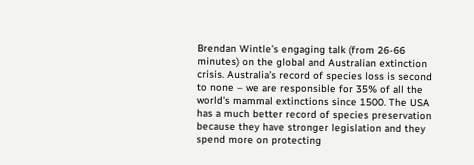Brendan Wintle’s engaging talk (from 26-66 minutes) on the global and Australian extinction crisis. Australia’s record of species loss is second to none – we are responsible for 35% of all the world’s mammal extinctions since 1500. The USA has a much better record of species preservation because they have stronger legislation and they spend more on protecting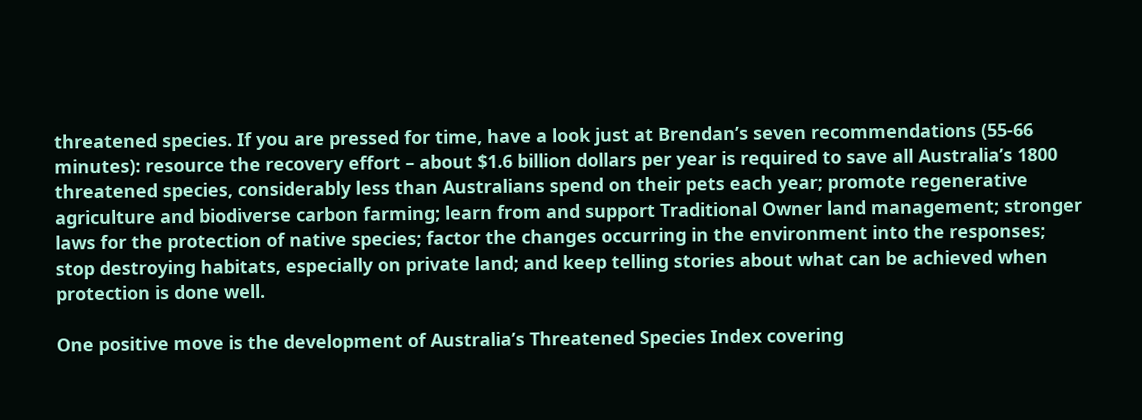threatened species. If you are pressed for time, have a look just at Brendan’s seven recommendations (55-66 minutes): resource the recovery effort – about $1.6 billion dollars per year is required to save all Australia’s 1800 threatened species, considerably less than Australians spend on their pets each year; promote regenerative agriculture and biodiverse carbon farming; learn from and support Traditional Owner land management; stronger laws for the protection of native species; factor the changes occurring in the environment into the responses; stop destroying habitats, especially on private land; and keep telling stories about what can be achieved when protection is done well.

One positive move is the development of Australia’s Threatened Species Index covering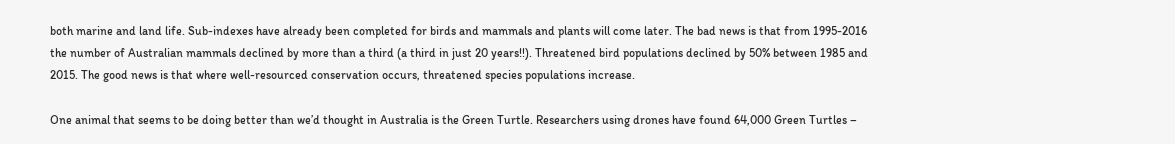both marine and land life. Sub-indexes have already been completed for birds and mammals and plants will come later. The bad news is that from 1995-2016 the number of Australian mammals declined by more than a third (a third in just 20 years!!). Threatened bird populations declined by 50% between 1985 and 2015. The good news is that where well-resourced conservation occurs, threatened species populations increase.

One animal that seems to be doing better than we’d thought in Australia is the Green Turtle. Researchers using drones have found 64,000 Green Turtles –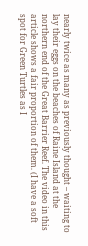nearly twice as many as previously thought – waiting to lay their eggs on the beaches of Raine Island at the northern end of the Great Barrier Reef. The video in this article shows a fair proportion of them. (I have a soft spot for Green Turtles as I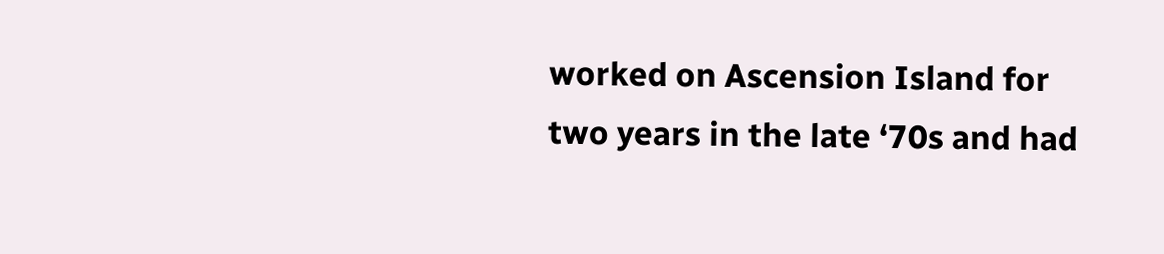worked on Ascension Island for two years in the late ‘70s and had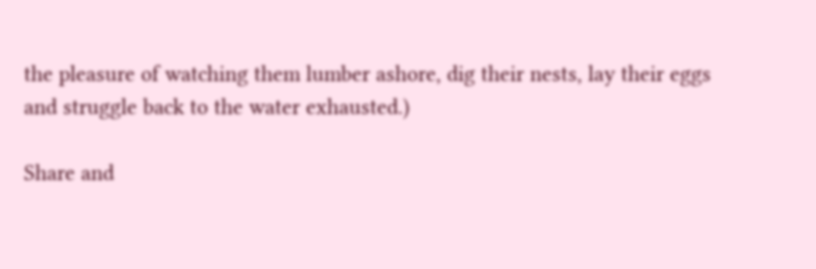the pleasure of watching them lumber ashore, dig their nests, lay their eggs and struggle back to the water exhausted.)

Share and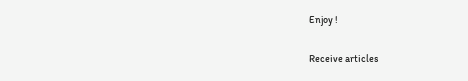Enjoy !


Receive articles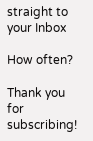straight to your Inbox

How often?

Thank you for subscribing!